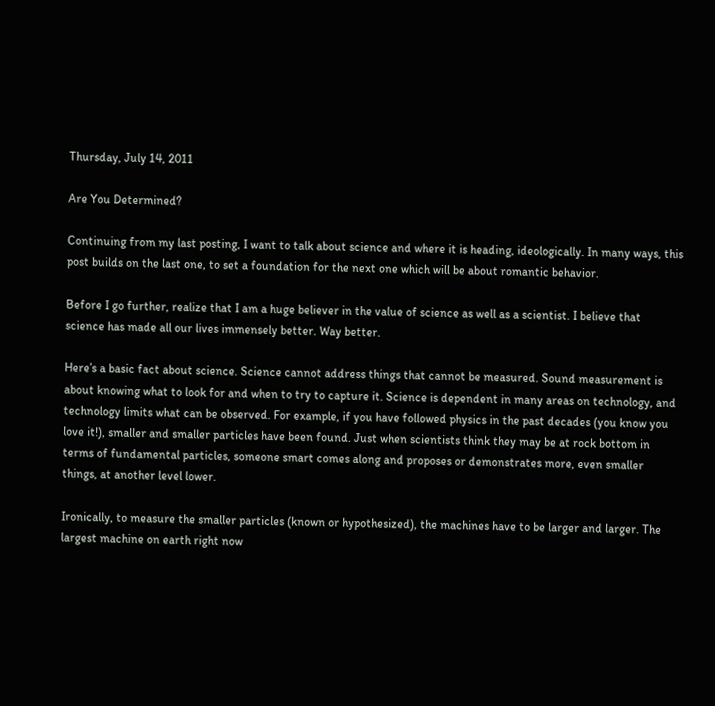Thursday, July 14, 2011

Are You Determined?

Continuing from my last posting, I want to talk about science and where it is heading, ideologically. In many ways, this post builds on the last one, to set a foundation for the next one which will be about romantic behavior.

Before I go further, realize that I am a huge believer in the value of science as well as a scientist. I believe that science has made all our lives immensely better. Way better.

Here’s a basic fact about science. Science cannot address things that cannot be measured. Sound measurement is about knowing what to look for and when to try to capture it. Science is dependent in many areas on technology, and technology limits what can be observed. For example, if you have followed physics in the past decades (you know you love it!), smaller and smaller particles have been found. Just when scientists think they may be at rock bottom in terms of fundamental particles, someone smart comes along and proposes or demonstrates more, even smaller things, at another level lower.

Ironically, to measure the smaller particles (known or hypothesized), the machines have to be larger and larger. The largest machine on earth right now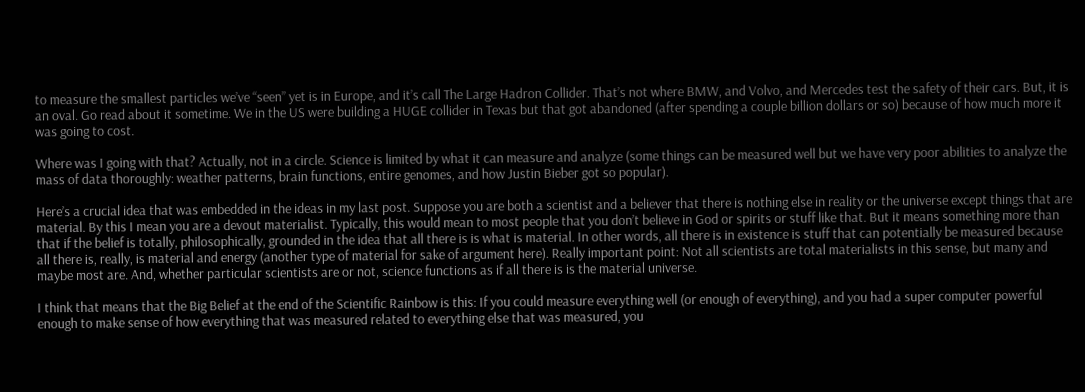to measure the smallest particles we’ve “seen” yet is in Europe, and it’s call The Large Hadron Collider. That’s not where BMW, and Volvo, and Mercedes test the safety of their cars. But, it is an oval. Go read about it sometime. We in the US were building a HUGE collider in Texas but that got abandoned (after spending a couple billion dollars or so) because of how much more it was going to cost.

Where was I going with that? Actually, not in a circle. Science is limited by what it can measure and analyze (some things can be measured well but we have very poor abilities to analyze the mass of data thoroughly: weather patterns, brain functions, entire genomes, and how Justin Bieber got so popular).

Here’s a crucial idea that was embedded in the ideas in my last post. Suppose you are both a scientist and a believer that there is nothing else in reality or the universe except things that are material. By this I mean you are a devout materialist. Typically, this would mean to most people that you don’t believe in God or spirits or stuff like that. But it means something more than that if the belief is totally, philosophically, grounded in the idea that all there is is what is material. In other words, all there is in existence is stuff that can potentially be measured because all there is, really, is material and energy (another type of material for sake of argument here). Really important point: Not all scientists are total materialists in this sense, but many and maybe most are. And, whether particular scientists are or not, science functions as if all there is is the material universe.

I think that means that the Big Belief at the end of the Scientific Rainbow is this: If you could measure everything well (or enough of everything), and you had a super computer powerful enough to make sense of how everything that was measured related to everything else that was measured, you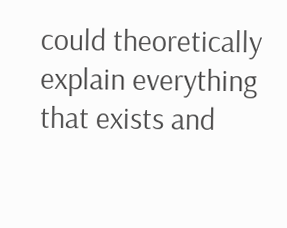could theoretically explain everything that exists and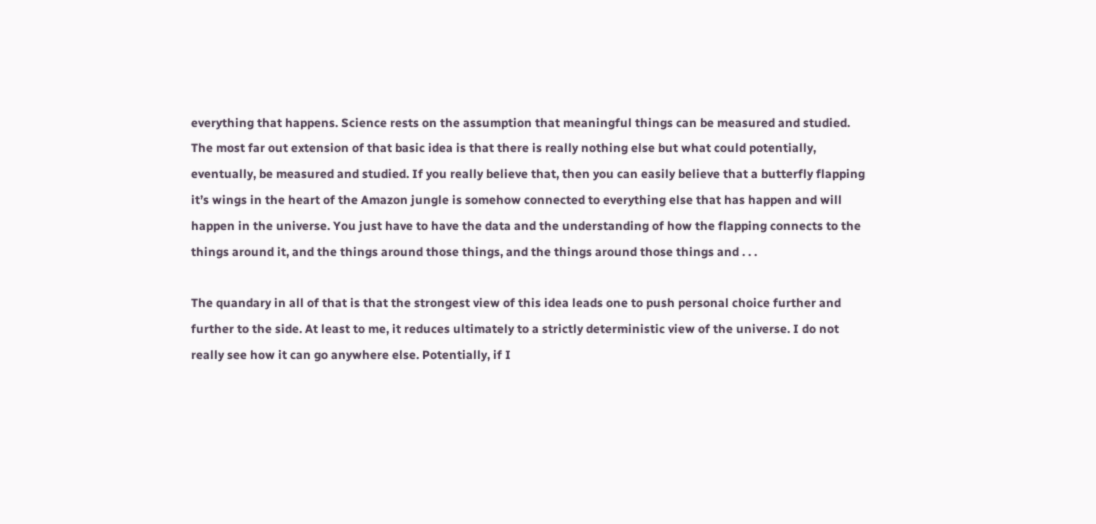everything that happens. Science rests on the assumption that meaningful things can be measured and studied. The most far out extension of that basic idea is that there is really nothing else but what could potentially, eventually, be measured and studied. If you really believe that, then you can easily believe that a butterfly flapping it’s wings in the heart of the Amazon jungle is somehow connected to everything else that has happen and will happen in the universe. You just have to have the data and the understanding of how the flapping connects to the things around it, and the things around those things, and the things around those things and . . .

The quandary in all of that is that the strongest view of this idea leads one to push personal choice further and further to the side. At least to me, it reduces ultimately to a strictly deterministic view of the universe. I do not really see how it can go anywhere else. Potentially, if I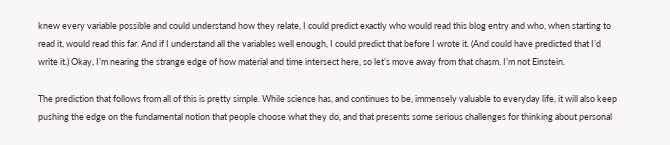knew every variable possible and could understand how they relate, I could predict exactly who would read this blog entry and who, when starting to read it, would read this far. And if I understand all the variables well enough, I could predict that before I wrote it. (And could have predicted that I’d write it.) Okay, I’m nearing the strange edge of how material and time intersect here, so let’s move away from that chasm. I’m not Einstein.

The prediction that follows from all of this is pretty simple. While science has, and continues to be, immensely valuable to everyday life, it will also keep pushing the edge on the fundamental notion that people choose what they do, and that presents some serious challenges for thinking about personal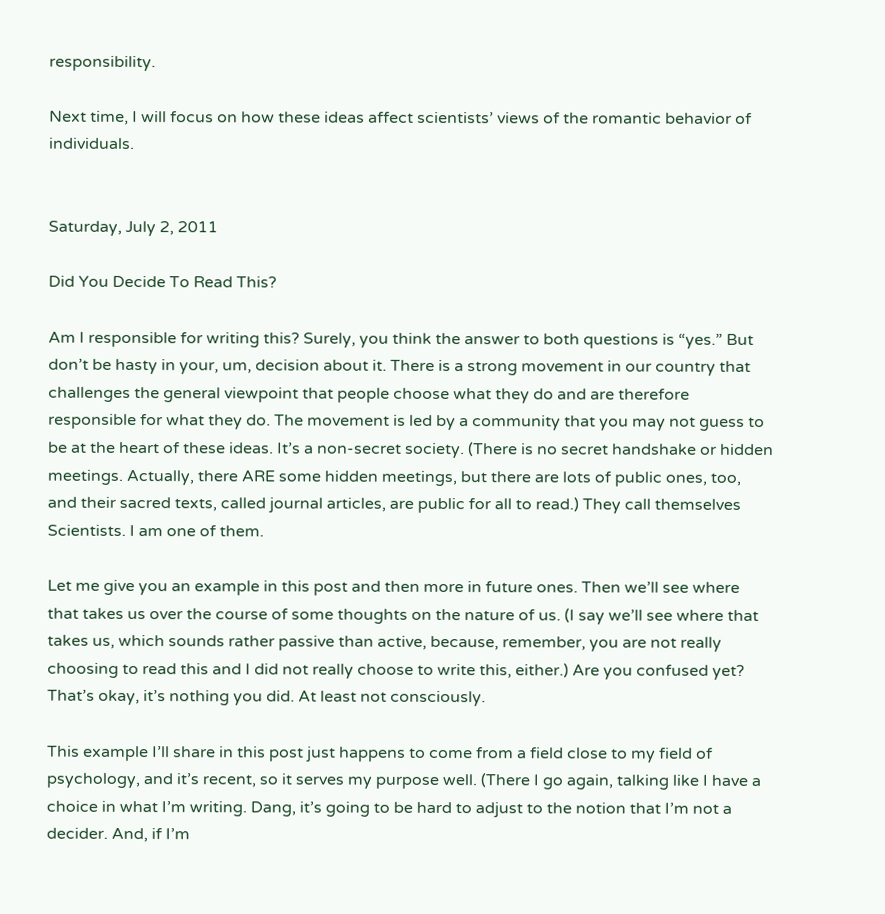responsibility.

Next time, I will focus on how these ideas affect scientists’ views of the romantic behavior of individuals.


Saturday, July 2, 2011

Did You Decide To Read This?

Am I responsible for writing this? Surely, you think the answer to both questions is “yes.” But don’t be hasty in your, um, decision about it. There is a strong movement in our country that challenges the general viewpoint that people choose what they do and are therefore responsible for what they do. The movement is led by a community that you may not guess to be at the heart of these ideas. It’s a non-secret society. (There is no secret handshake or hidden meetings. Actually, there ARE some hidden meetings, but there are lots of public ones, too, and their sacred texts, called journal articles, are public for all to read.) They call themselves Scientists. I am one of them.

Let me give you an example in this post and then more in future ones. Then we’ll see where that takes us over the course of some thoughts on the nature of us. (I say we’ll see where that takes us, which sounds rather passive than active, because, remember, you are not really choosing to read this and I did not really choose to write this, either.) Are you confused yet? That’s okay, it’s nothing you did. At least not consciously.

This example I’ll share in this post just happens to come from a field close to my field of psychology, and it’s recent, so it serves my purpose well. (There I go again, talking like I have a choice in what I’m writing. Dang, it’s going to be hard to adjust to the notion that I’m not a decider. And, if I’m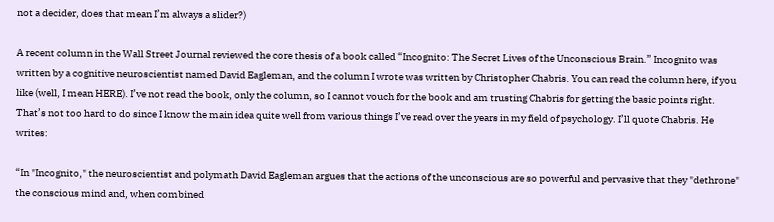not a decider, does that mean I’m always a slider?)

A recent column in the Wall Street Journal reviewed the core thesis of a book called “Incognito: The Secret Lives of the Unconscious Brain.” Incognito was written by a cognitive neuroscientist named David Eagleman, and the column I wrote was written by Christopher Chabris. You can read the column here, if you like (well, I mean HERE). I’ve not read the book, only the column, so I cannot vouch for the book and am trusting Chabris for getting the basic points right. That’s not too hard to do since I know the main idea quite well from various things I’ve read over the years in my field of psychology. I’ll quote Chabris. He writes:

“In "Incognito," the neuroscientist and polymath David Eagleman argues that the actions of the unconscious are so powerful and pervasive that they "dethrone" the conscious mind and, when combined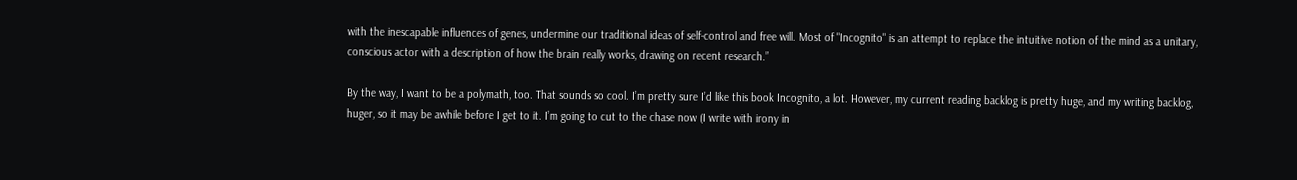with the inescapable influences of genes, undermine our traditional ideas of self-control and free will. Most of "Incognito" is an attempt to replace the intuitive notion of the mind as a unitary, conscious actor with a description of how the brain really works, drawing on recent research.”

By the way, I want to be a polymath, too. That sounds so cool. I’m pretty sure I’d like this book Incognito, a lot. However, my current reading backlog is pretty huge, and my writing backlog, huger, so it may be awhile before I get to it. I’m going to cut to the chase now (I write with irony in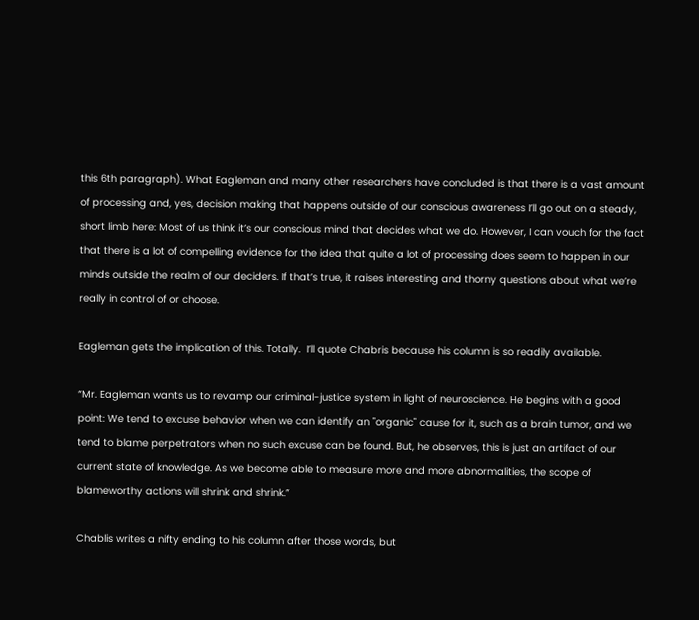this 6th paragraph). What Eagleman and many other researchers have concluded is that there is a vast amount of processing and, yes, decision making that happens outside of our conscious awareness I’ll go out on a steady, short limb here: Most of us think it’s our conscious mind that decides what we do. However, I can vouch for the fact that there is a lot of compelling evidence for the idea that quite a lot of processing does seem to happen in our minds outside the realm of our deciders. If that’s true, it raises interesting and thorny questions about what we’re really in control of or choose.

Eagleman gets the implication of this. Totally.  I’ll quote Chabris because his column is so readily available.

“Mr. Eagleman wants us to revamp our criminal-justice system in light of neuroscience. He begins with a good point: We tend to excuse behavior when we can identify an "organic" cause for it, such as a brain tumor, and we tend to blame perpetrators when no such excuse can be found. But, he observes, this is just an artifact of our current state of knowledge. As we become able to measure more and more abnormalities, the scope of blameworthy actions will shrink and shrink.”

Chablis writes a nifty ending to his column after those words, but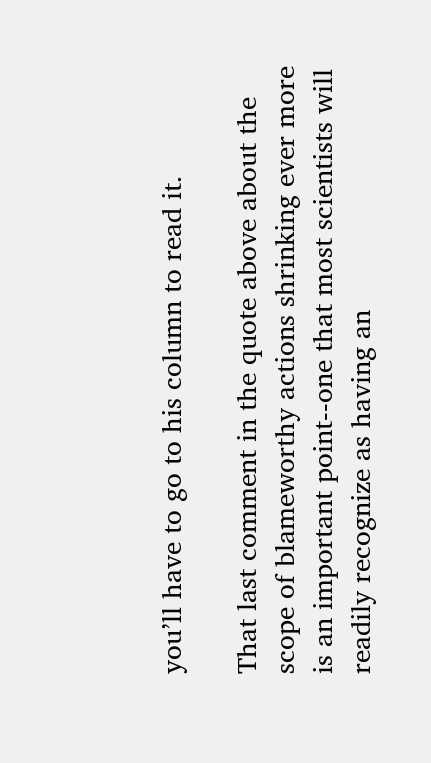you’ll have to go to his column to read it.

That last comment in the quote above about the scope of blameworthy actions shrinking ever more is an important point--one that most scientists will readily recognize as having an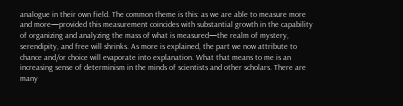analogue in their own field. The common theme is this: as we are able to measure more and more—provided this measurement coincides with substantial growth in the capability of organizing and analyzing the mass of what is measured—the realm of mystery, serendipity, and free will shrinks. As more is explained, the part we now attribute to chance and/or choice will evaporate into explanation. What that means to me is an increasing sense of determinism in the minds of scientists and other scholars. There are many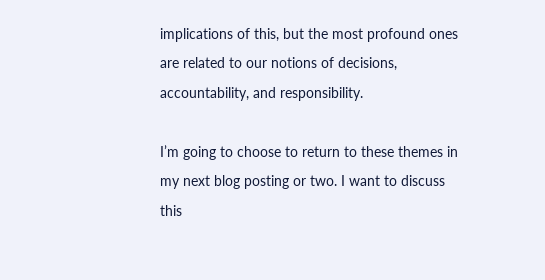implications of this, but the most profound ones are related to our notions of decisions, accountability, and responsibility.

I’m going to choose to return to these themes in my next blog posting or two. I want to discuss this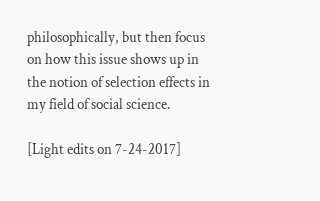philosophically, but then focus on how this issue shows up in the notion of selection effects in my field of social science.

[Light edits on 7-24-2017]